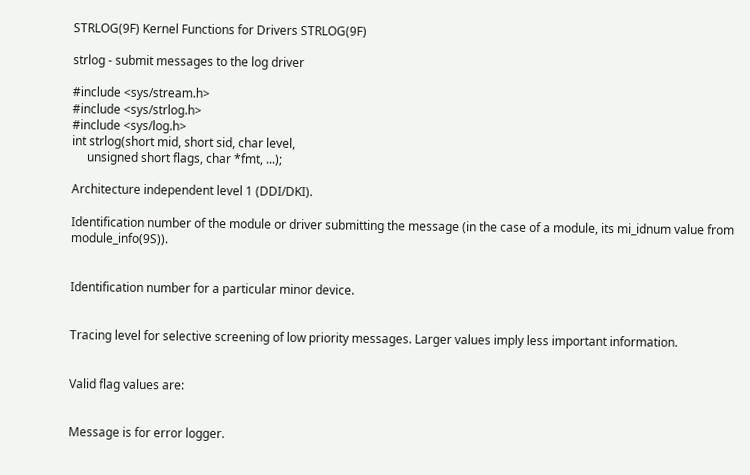STRLOG(9F) Kernel Functions for Drivers STRLOG(9F)

strlog - submit messages to the log driver

#include <sys/stream.h>
#include <sys/strlog.h>
#include <sys/log.h>
int strlog(short mid, short sid, char level,
     unsigned short flags, char *fmt, ...);

Architecture independent level 1 (DDI/DKI).

Identification number of the module or driver submitting the message (in the case of a module, its mi_idnum value from module_info(9S)).


Identification number for a particular minor device.


Tracing level for selective screening of low priority messages. Larger values imply less important information.


Valid flag values are:


Message is for error logger.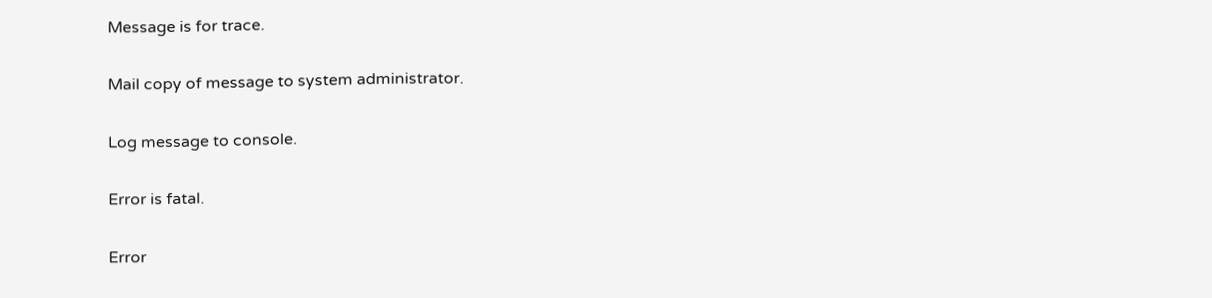Message is for trace.


Mail copy of message to system administrator.


Log message to console.


Error is fatal.


Error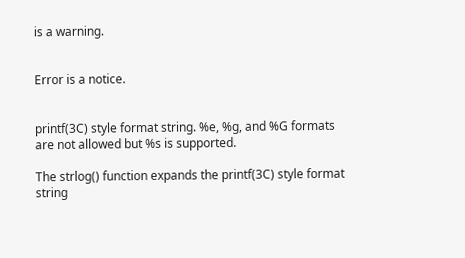is a warning.


Error is a notice.


printf(3C) style format string. %e, %g, and %G formats are not allowed but %s is supported.

The strlog() function expands the printf(3C) style format string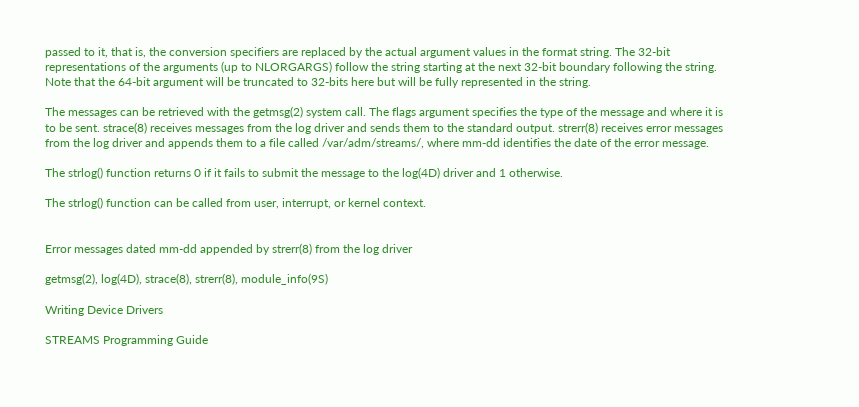passed to it, that is, the conversion specifiers are replaced by the actual argument values in the format string. The 32-bit representations of the arguments (up to NLORGARGS) follow the string starting at the next 32-bit boundary following the string. Note that the 64-bit argument will be truncated to 32-bits here but will be fully represented in the string.

The messages can be retrieved with the getmsg(2) system call. The flags argument specifies the type of the message and where it is to be sent. strace(8) receives messages from the log driver and sends them to the standard output. strerr(8) receives error messages from the log driver and appends them to a file called /var/adm/streams/, where mm-dd identifies the date of the error message.

The strlog() function returns 0 if it fails to submit the message to the log(4D) driver and 1 otherwise.

The strlog() function can be called from user, interrupt, or kernel context.


Error messages dated mm-dd appended by strerr(8) from the log driver

getmsg(2), log(4D), strace(8), strerr(8), module_info(9S)

Writing Device Drivers

STREAMS Programming Guide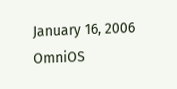January 16, 2006 OmniOS